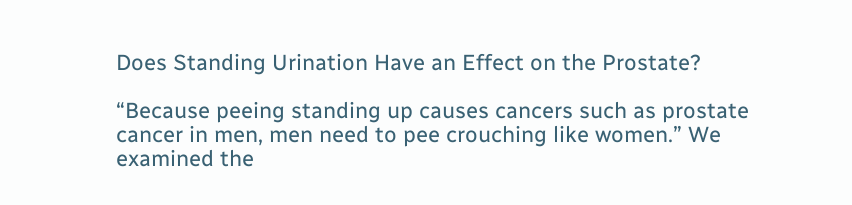Does Standing Urination Have an Effect on the Prostate?

“Because peeing standing up causes cancers such as prostate cancer in men, men need to pee crouching like women.” We examined the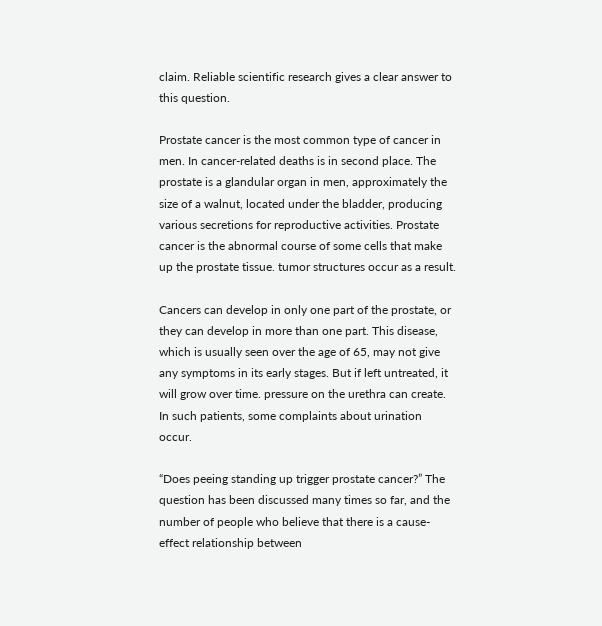claim. Reliable scientific research gives a clear answer to this question.

Prostate cancer is the most common type of cancer in men. In cancer-related deaths is in second place. The prostate is a glandular organ in men, approximately the size of a walnut, located under the bladder, producing various secretions for reproductive activities. Prostate cancer is the abnormal course of some cells that make up the prostate tissue. tumor structures occur as a result.

Cancers can develop in only one part of the prostate, or they can develop in more than one part. This disease, which is usually seen over the age of 65, may not give any symptoms in its early stages. But if left untreated, it will grow over time. pressure on the urethra can create. In such patients, some complaints about urination occur.

“Does peeing standing up trigger prostate cancer?” The question has been discussed many times so far, and the number of people who believe that there is a cause-effect relationship between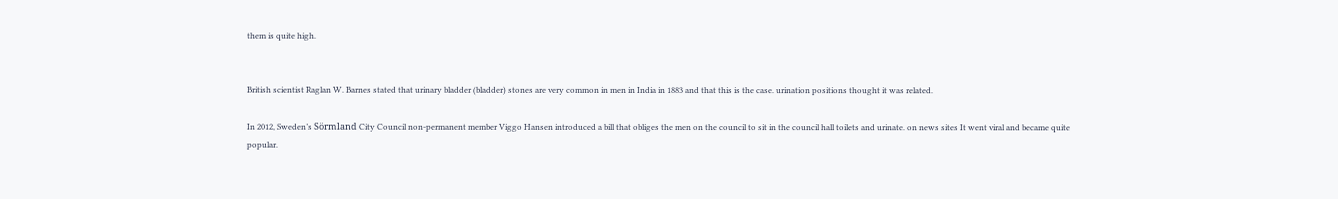them is quite high.


British scientist Raglan W. Barnes stated that urinary bladder (bladder) stones are very common in men in India in 1883 and that this is the case. urination positions thought it was related.

In 2012, Sweden’s Sörmland City Council non-permanent member Viggo Hansen introduced a bill that obliges the men on the council to sit in the council hall toilets and urinate. on news sites It went viral and became quite popular.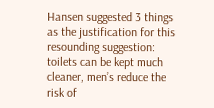Hansen suggested 3 things as the justification for this resounding suggestion: toilets can be kept much cleaner, men’s reduce the risk of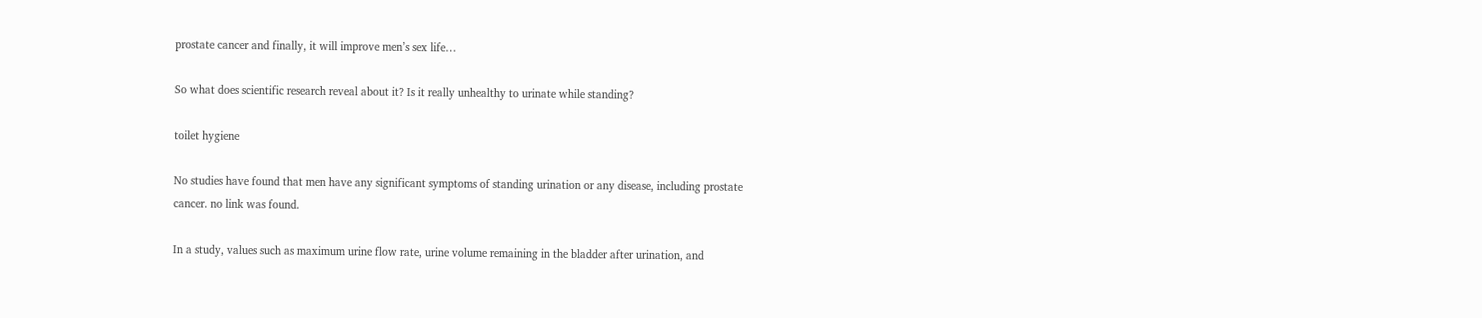prostate cancer and finally, it will improve men’s sex life…

So what does scientific research reveal about it? Is it really unhealthy to urinate while standing?

toilet hygiene

No studies have found that men have any significant symptoms of standing urination or any disease, including prostate cancer. no link was found.

In a study, values such as maximum urine flow rate, urine volume remaining in the bladder after urination, and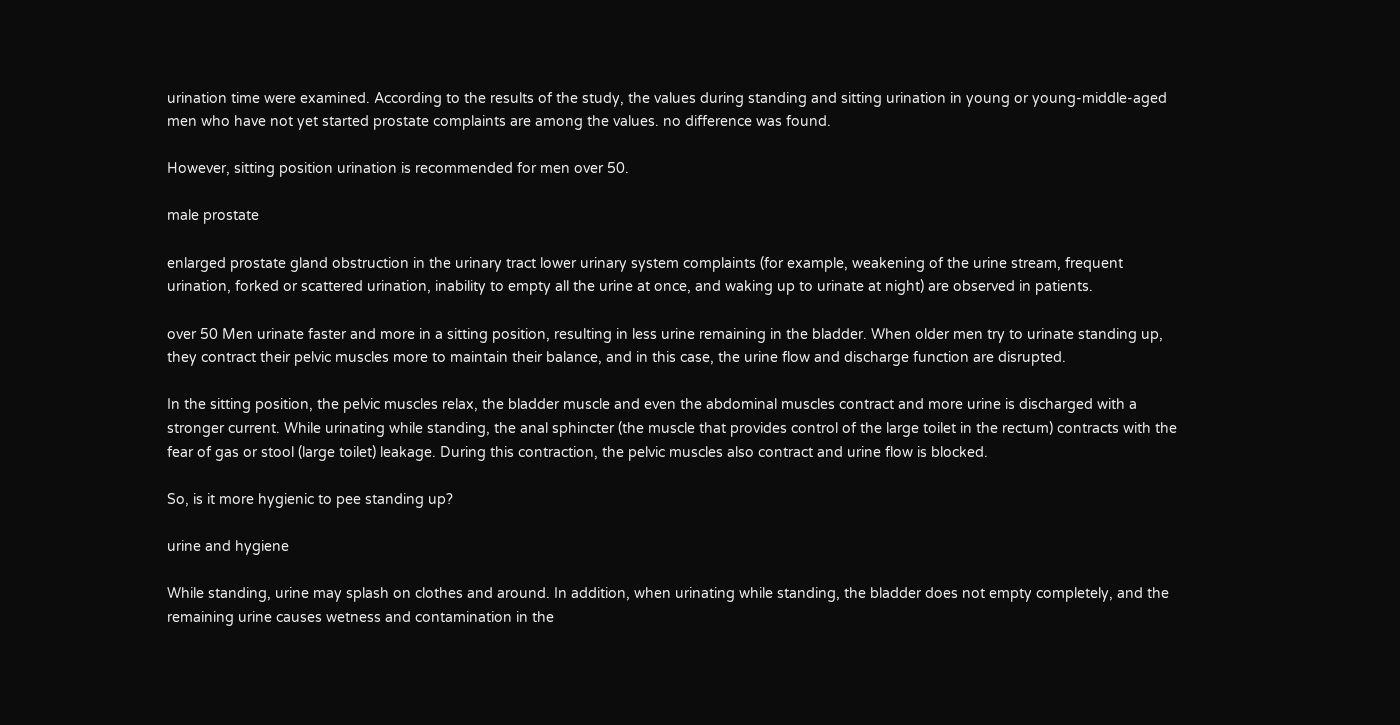urination time were examined. According to the results of the study, the values during standing and sitting urination in young or young-middle-aged men who have not yet started prostate complaints are among the values. no difference was found.

However, sitting position urination is recommended for men over 50.

male prostate

enlarged prostate gland obstruction in the urinary tract lower urinary system complaints (for example, weakening of the urine stream, frequent urination, forked or scattered urination, inability to empty all the urine at once, and waking up to urinate at night) are observed in patients.

over 50 Men urinate faster and more in a sitting position, resulting in less urine remaining in the bladder. When older men try to urinate standing up, they contract their pelvic muscles more to maintain their balance, and in this case, the urine flow and discharge function are disrupted.

In the sitting position, the pelvic muscles relax, the bladder muscle and even the abdominal muscles contract and more urine is discharged with a stronger current. While urinating while standing, the anal sphincter (the muscle that provides control of the large toilet in the rectum) contracts with the fear of gas or stool (large toilet) leakage. During this contraction, the pelvic muscles also contract and urine flow is blocked.

So, is it more hygienic to pee standing up?

urine and hygiene

While standing, urine may splash on clothes and around. In addition, when urinating while standing, the bladder does not empty completely, and the remaining urine causes wetness and contamination in the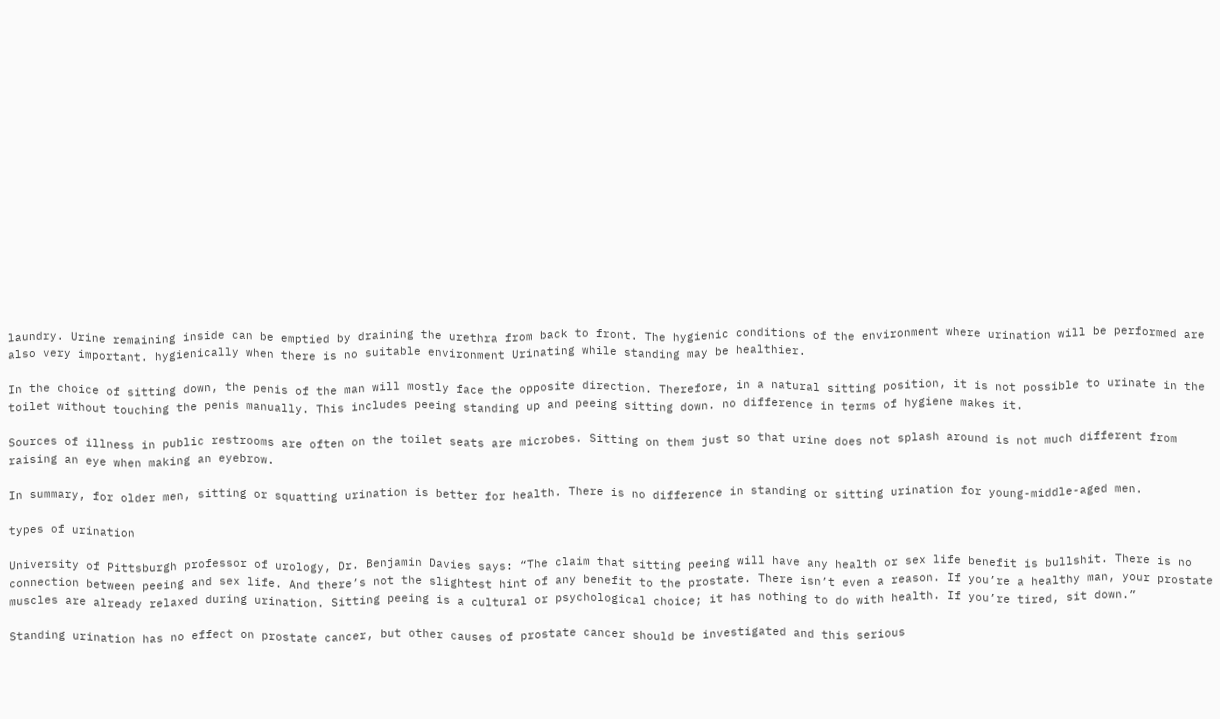laundry. Urine remaining inside can be emptied by draining the urethra from back to front. The hygienic conditions of the environment where urination will be performed are also very important. hygienically when there is no suitable environment Urinating while standing may be healthier.

In the choice of sitting down, the penis of the man will mostly face the opposite direction. Therefore, in a natural sitting position, it is not possible to urinate in the toilet without touching the penis manually. This includes peeing standing up and peeing sitting down. no difference in terms of hygiene makes it.

Sources of illness in public restrooms are often on the toilet seats are microbes. Sitting on them just so that urine does not splash around is not much different from raising an eye when making an eyebrow.

In summary, for older men, sitting or squatting urination is better for health. There is no difference in standing or sitting urination for young-middle-aged men.

types of urination

University of Pittsburgh professor of urology, Dr. Benjamin Davies says: “The claim that sitting peeing will have any health or sex life benefit is bullshit. There is no connection between peeing and sex life. And there’s not the slightest hint of any benefit to the prostate. There isn’t even a reason. If you’re a healthy man, your prostate muscles are already relaxed during urination. Sitting peeing is a cultural or psychological choice; it has nothing to do with health. If you’re tired, sit down.”

Standing urination has no effect on prostate cancer, but other causes of prostate cancer should be investigated and this serious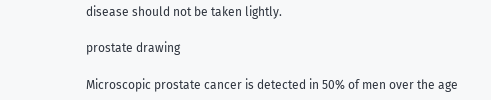disease should not be taken lightly.

prostate drawing

Microscopic prostate cancer is detected in 50% of men over the age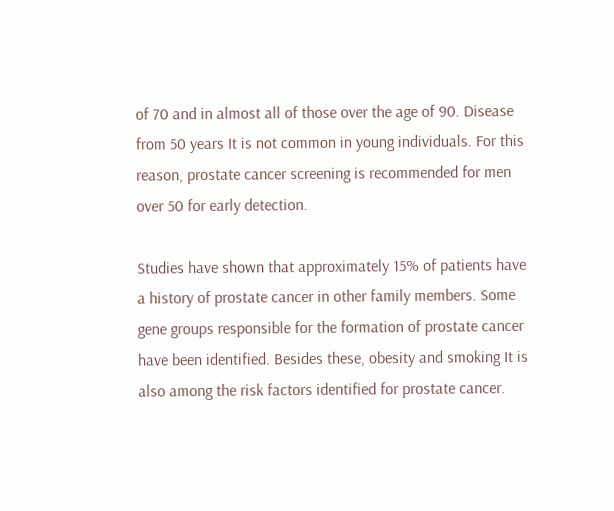of 70 and in almost all of those over the age of 90. Disease from 50 years It is not common in young individuals. For this reason, prostate cancer screening is recommended for men over 50 for early detection.

Studies have shown that approximately 15% of patients have a history of prostate cancer in other family members. Some gene groups responsible for the formation of prostate cancer have been identified. Besides these, obesity and smoking It is also among the risk factors identified for prostate cancer.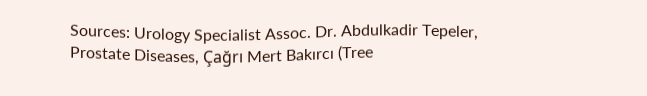Sources: Urology Specialist Assoc. Dr. Abdulkadir Tepeler, Prostate Diseases, Çağrı Mert Bakırcı (Tree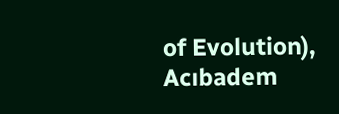of Evolution), Acıbadem